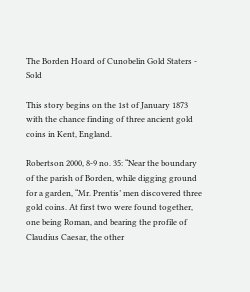The Borden Hoard of Cunobelin Gold Staters - Sold

This story begins on the 1st of January 1873 with the chance finding of three ancient gold coins in Kent, England.

Robertson 2000, 8-9 no. 35: “Near the boundary of the parish of Borden, while digging ground for a garden, “Mr. Prentis’ men discovered three gold coins. At first two were found together, one being Roman, and bearing the profile of Claudius Caesar, the other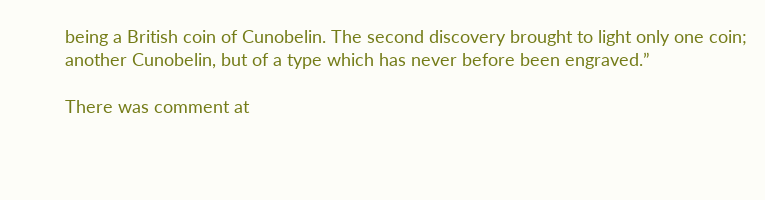being a British coin of Cunobelin. The second discovery brought to light only one coin; another Cunobelin, but of a type which has never before been engraved.”

There was comment at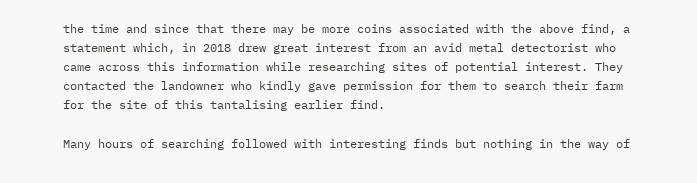the time and since that there may be more coins associated with the above find, a statement which, in 2018 drew great interest from an avid metal detectorist who came across this information while researching sites of potential interest. They contacted the landowner who kindly gave permission for them to search their farm for the site of this tantalising earlier find.

Many hours of searching followed with interesting finds but nothing in the way of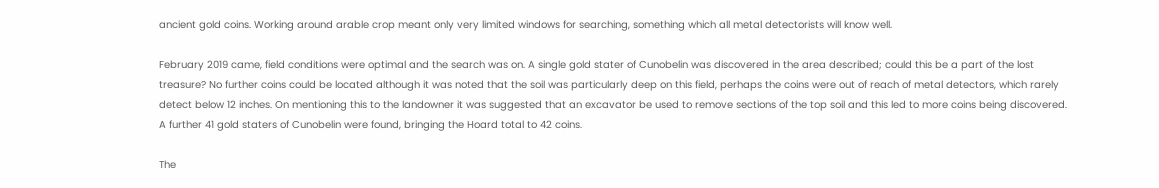ancient gold coins. Working around arable crop meant only very limited windows for searching, something which all metal detectorists will know well.

February 2019 came, field conditions were optimal and the search was on. A single gold stater of Cunobelin was discovered in the area described; could this be a part of the lost treasure? No further coins could be located although it was noted that the soil was particularly deep on this field, perhaps the coins were out of reach of metal detectors, which rarely detect below 12 inches. On mentioning this to the landowner it was suggested that an excavator be used to remove sections of the top soil and this led to more coins being discovered. A further 41 gold staters of Cunobelin were found, bringing the Hoard total to 42 coins.

The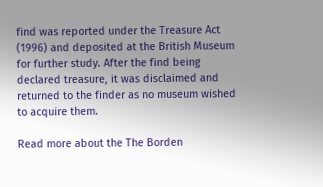find was reported under the Treasure Act (1996) and deposited at the British Museum for further study. After the find being declared treasure, it was disclaimed and returned to the finder as no museum wished to acquire them.

Read more about the The Borden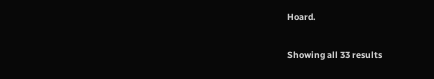Hoard.

Showing all 33 results